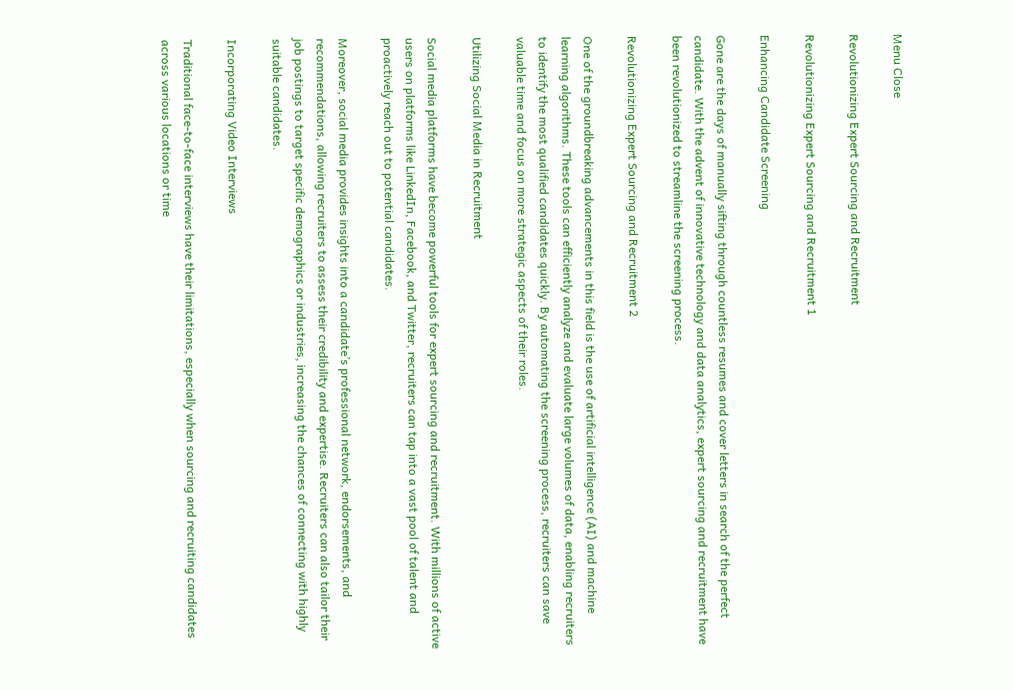Menu Close

Revolutionizing Expert Sourcing and Recruitment

Revolutionizing Expert Sourcing and Recruitment 1

Enhancing Candidate Screening

Gone are the days of manually sifting through countless resumes and cover letters in search of the perfect candidate. With the advent of innovative technology and data analytics, expert sourcing and recruitment have been revolutionized to streamline the screening process.

Revolutionizing Expert Sourcing and Recruitment 2

One of the groundbreaking advancements in this field is the use of artificial intelligence (AI) and machine learning algorithms. These tools can efficiently analyze and evaluate large volumes of data, enabling recruiters to identify the most qualified candidates quickly. By automating the screening process, recruiters can save valuable time and focus on more strategic aspects of their roles.

Utilizing Social Media in Recruitment

Social media platforms have become powerful tools for expert sourcing and recruitment. With millions of active users on platforms like LinkedIn, Facebook, and Twitter, recruiters can tap into a vast pool of talent and proactively reach out to potential candidates.

Moreover, social media provides insights into a candidate’s professional network, endorsements, and recommendations, allowing recruiters to assess their credibility and expertise. Recruiters can also tailor their job postings to target specific demographics or industries, increasing the chances of connecting with highly suitable candidates.

Incorporating Video Interviews

Traditional face-to-face interviews have their limitations, especially when sourcing and recruiting candidates across various locations or time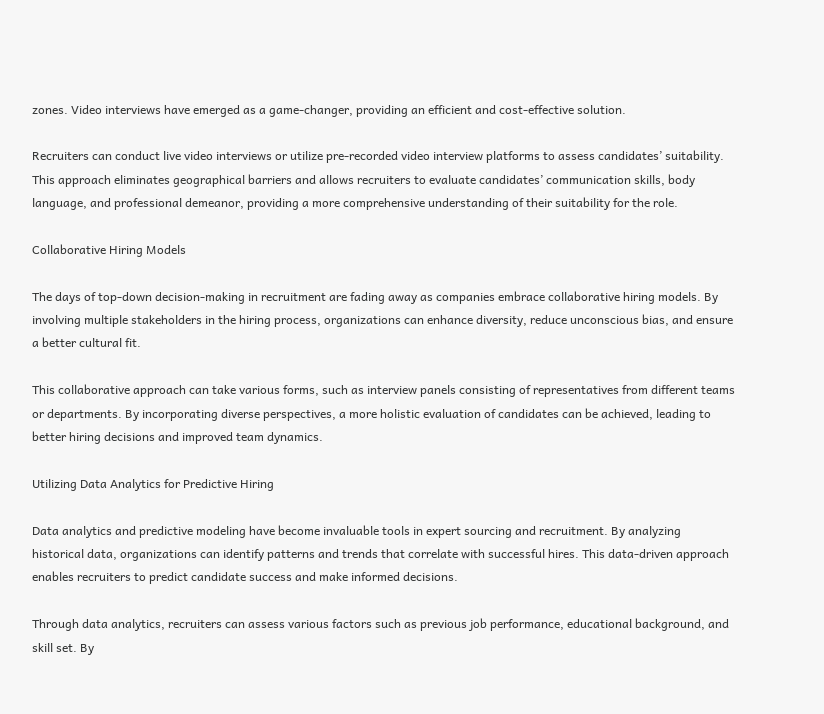zones. Video interviews have emerged as a game-changer, providing an efficient and cost-effective solution.

Recruiters can conduct live video interviews or utilize pre-recorded video interview platforms to assess candidates’ suitability. This approach eliminates geographical barriers and allows recruiters to evaluate candidates’ communication skills, body language, and professional demeanor, providing a more comprehensive understanding of their suitability for the role.

Collaborative Hiring Models

The days of top-down decision-making in recruitment are fading away as companies embrace collaborative hiring models. By involving multiple stakeholders in the hiring process, organizations can enhance diversity, reduce unconscious bias, and ensure a better cultural fit.

This collaborative approach can take various forms, such as interview panels consisting of representatives from different teams or departments. By incorporating diverse perspectives, a more holistic evaluation of candidates can be achieved, leading to better hiring decisions and improved team dynamics.

Utilizing Data Analytics for Predictive Hiring

Data analytics and predictive modeling have become invaluable tools in expert sourcing and recruitment. By analyzing historical data, organizations can identify patterns and trends that correlate with successful hires. This data-driven approach enables recruiters to predict candidate success and make informed decisions.

Through data analytics, recruiters can assess various factors such as previous job performance, educational background, and skill set. By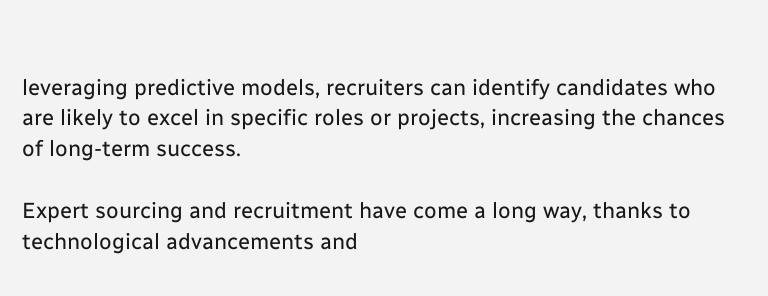leveraging predictive models, recruiters can identify candidates who are likely to excel in specific roles or projects, increasing the chances of long-term success.

Expert sourcing and recruitment have come a long way, thanks to technological advancements and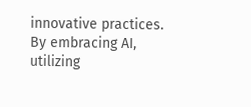innovative practices. By embracing AI, utilizing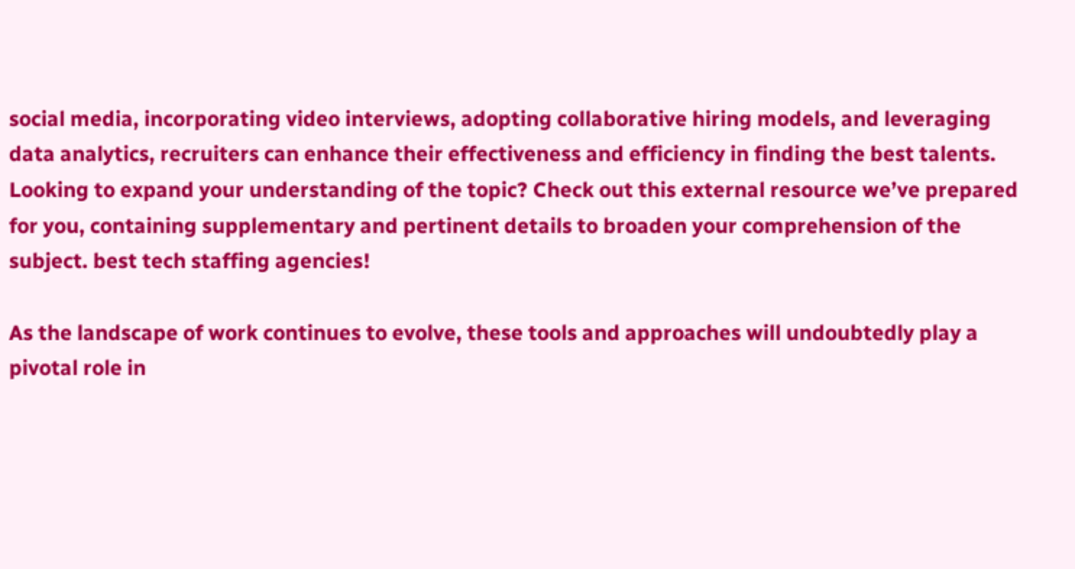social media, incorporating video interviews, adopting collaborative hiring models, and leveraging data analytics, recruiters can enhance their effectiveness and efficiency in finding the best talents. Looking to expand your understanding of the topic? Check out this external resource we’ve prepared for you, containing supplementary and pertinent details to broaden your comprehension of the subject. best tech staffing agencies!

As the landscape of work continues to evolve, these tools and approaches will undoubtedly play a pivotal role in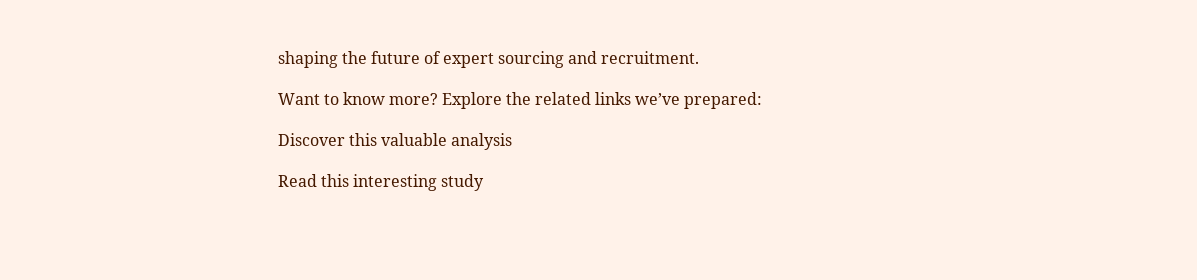shaping the future of expert sourcing and recruitment.

Want to know more? Explore the related links we’ve prepared:

Discover this valuable analysis

Read this interesting study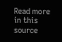Read more in this source